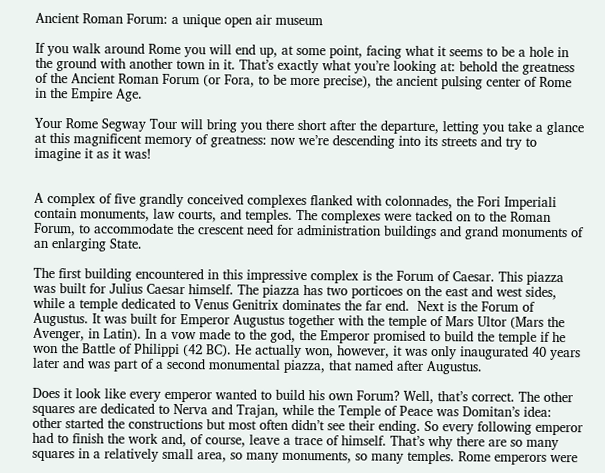Ancient Roman Forum: a unique open air museum

If you walk around Rome you will end up, at some point, facing what it seems to be a hole in the ground with another town in it. That’s exactly what you’re looking at: behold the greatness of the Ancient Roman Forum (or Fora, to be more precise), the ancient pulsing center of Rome in the Empire Age.

Your Rome Segway Tour will bring you there short after the departure, letting you take a glance at this magnificent memory of greatness: now we’re descending into its streets and try to imagine it as it was!


A complex of five grandly conceived complexes flanked with colonnades, the Fori Imperiali contain monuments, law courts, and temples. The complexes were tacked on to the Roman Forum, to accommodate the crescent need for administration buildings and grand monuments of an enlarging State.

The first building encountered in this impressive complex is the Forum of Caesar. This piazza was built for Julius Caesar himself. The piazza has two porticoes on the east and west sides, while a temple dedicated to Venus Genitrix dominates the far end.  Next is the Forum of Augustus. It was built for Emperor Augustus together with the temple of Mars Ultor (Mars the Avenger, in Latin). In a vow made to the god, the Emperor promised to build the temple if he won the Battle of Philippi (42 BC). He actually won, however, it was only inaugurated 40 years later and was part of a second monumental piazza, that named after Augustus.

Does it look like every emperor wanted to build his own Forum? Well, that’s correct. The other squares are dedicated to Nerva and Trajan, while the Temple of Peace was Domitan’s idea: other started the constructions but most often didn’t see their ending. So every following emperor had to finish the work and, of course, leave a trace of himself. That’s why there are so many squares in a relatively small area, so many monuments, so many temples. Rome emperors were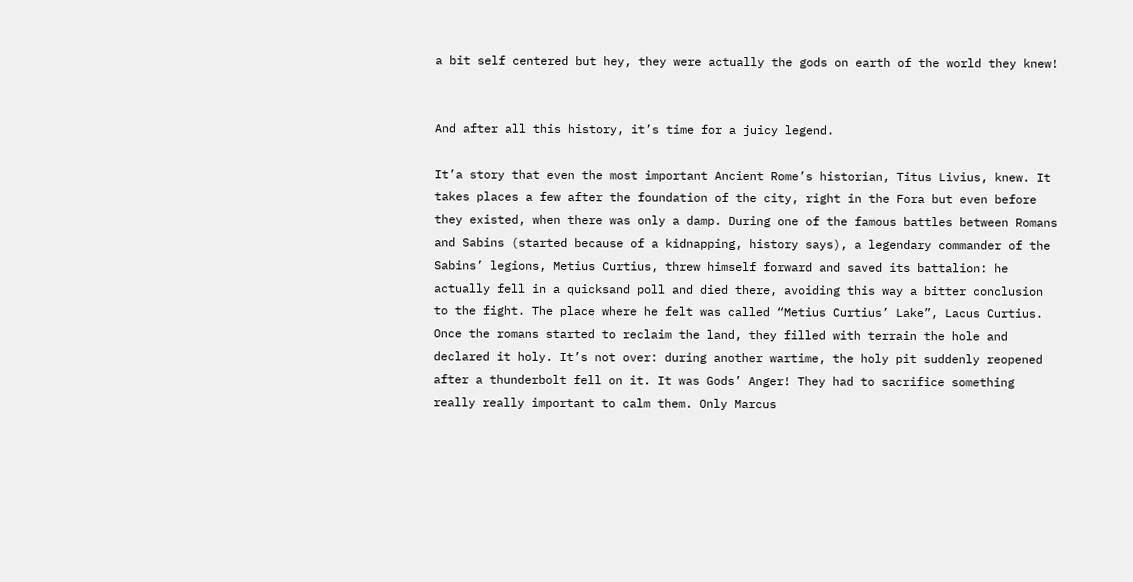a bit self centered but hey, they were actually the gods on earth of the world they knew!


And after all this history, it’s time for a juicy legend.

It’a story that even the most important Ancient Rome’s historian, Titus Livius, knew. It takes places a few after the foundation of the city, right in the Fora but even before they existed, when there was only a damp. During one of the famous battles between Romans and Sabins (started because of a kidnapping, history says), a legendary commander of the Sabins’ legions, Metius Curtius, threw himself forward and saved its battalion: he actually fell in a quicksand poll and died there, avoiding this way a bitter conclusion to the fight. The place where he felt was called “Metius Curtius’ Lake”, Lacus Curtius. Once the romans started to reclaim the land, they filled with terrain the hole and declared it holy. It’s not over: during another wartime, the holy pit suddenly reopened after a thunderbolt fell on it. It was Gods’ Anger! They had to sacrifice something really really important to calm them. Only Marcus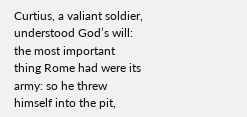Curtius, a valiant soldier, understood God’s will: the most important thing Rome had were its army: so he threw himself into the pit,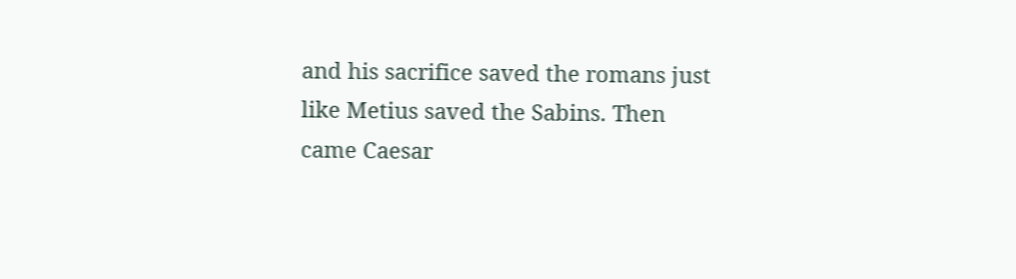and his sacrifice saved the romans just like Metius saved the Sabins. Then came Caesar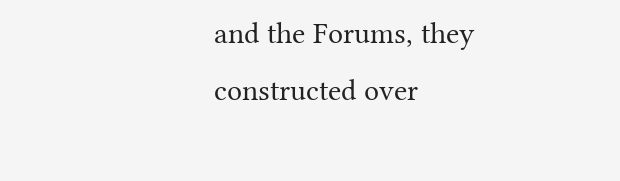and the Forums, they constructed over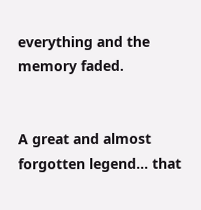everything and the memory faded.


A great and almost forgotten legend… that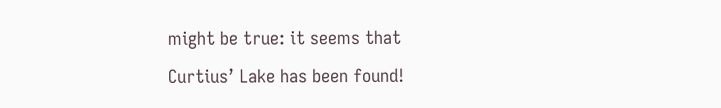might be true: it seems that Curtius’ Lake has been found!